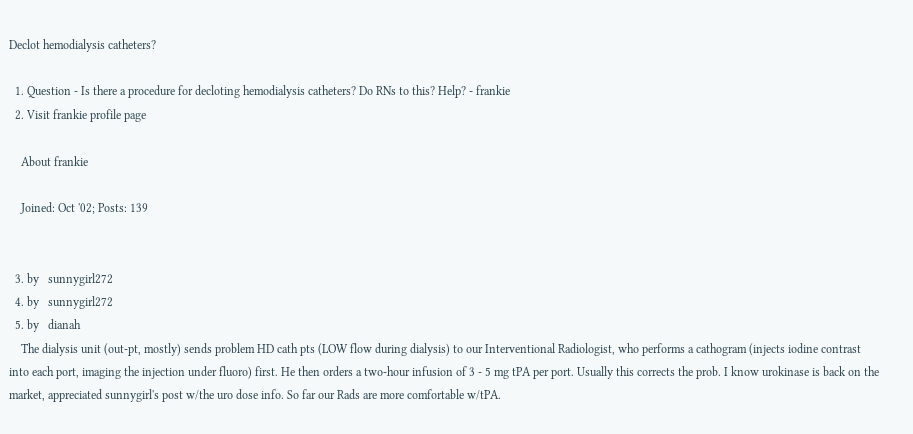Declot hemodialysis catheters?

  1. Question - Is there a procedure for decloting hemodialysis catheters? Do RNs to this? Help? - frankie
  2. Visit frankie profile page

    About frankie

    Joined: Oct '02; Posts: 139


  3. by   sunnygirl272
  4. by   sunnygirl272
  5. by   dianah
    The dialysis unit (out-pt, mostly) sends problem HD cath pts (LOW flow during dialysis) to our Interventional Radiologist, who performs a cathogram (injects iodine contrast into each port, imaging the injection under fluoro) first. He then orders a two-hour infusion of 3 - 5 mg tPA per port. Usually this corrects the prob. I know urokinase is back on the market, appreciated sunnygirl's post w/the uro dose info. So far our Rads are more comfortable w/tPA.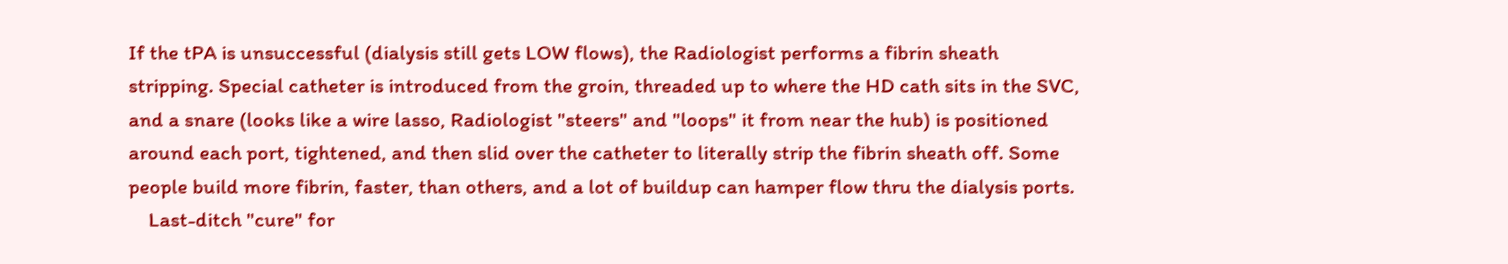If the tPA is unsuccessful (dialysis still gets LOW flows), the Radiologist performs a fibrin sheath stripping. Special catheter is introduced from the groin, threaded up to where the HD cath sits in the SVC, and a snare (looks like a wire lasso, Radiologist "steers" and "loops" it from near the hub) is positioned around each port, tightened, and then slid over the catheter to literally strip the fibrin sheath off. Some people build more fibrin, faster, than others, and a lot of buildup can hamper flow thru the dialysis ports.
    Last-ditch "cure" for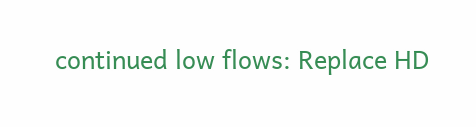continued low flows: Replace HD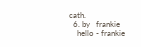cath.
  6. by   frankie
    hello - frankie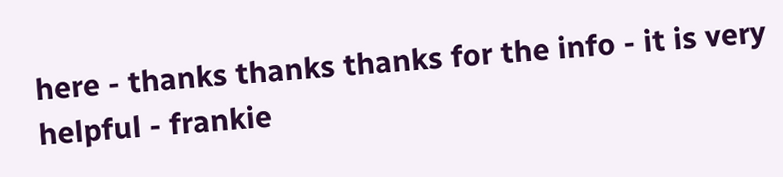here - thanks thanks thanks for the info - it is very helpful - frankie